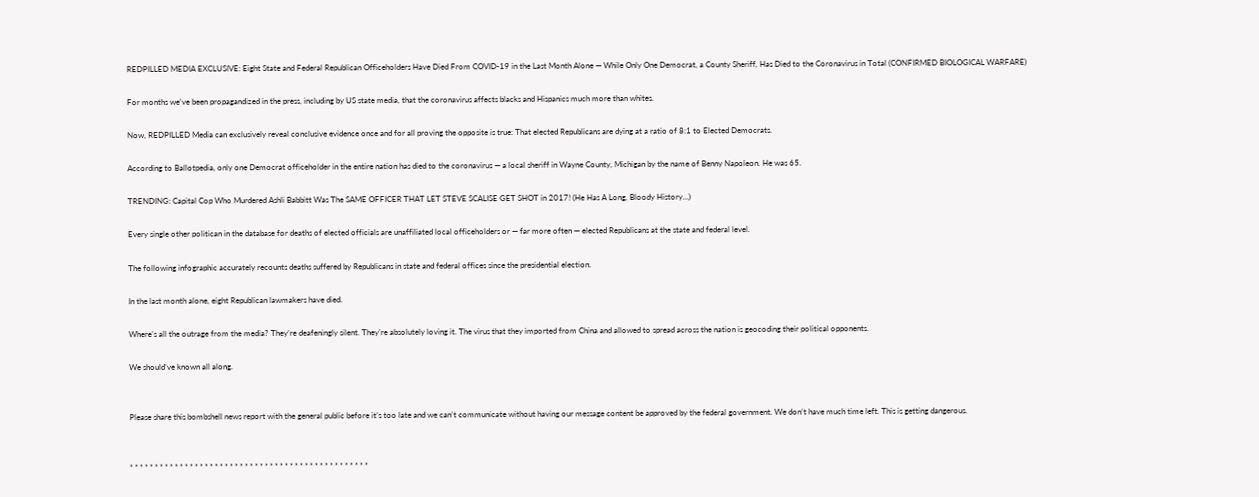REDPILLED MEDIA EXCLUSIVE: Eight State and Federal Republican Officeholders Have Died From COVID-19 in the Last Month Alone — While Only One Democrat, a County Sheriff, Has Died to the Coronavirus in Total (CONFIRMED BIOLOGICAL WARFARE)

For months we’ve been propagandized in the press, including by US state media, that the coronavirus affects blacks and Hispanics much more than whites.

Now, REDPILLED Media can exclusively reveal conclusive evidence once and for all proving the opposite is true: That elected Republicans are dying at a ratio of 8:1 to Elected Democrats.

According to Ballotpedia, only one Democrat officeholder in the entire nation has died to the coronavirus — a local sheriff in Wayne County, Michigan by the name of Benny Napoleon. He was 65.

TRENDING: Capital Cop Who Murdered Ashli Babbitt Was The SAME OFFICER THAT LET STEVE SCALISE GET SHOT in 2017! (He Has A Long, Bloody History…)

Every single other politican in the database for deaths of elected officials are unaffiliated local officeholders or — far more often — elected Republicans at the state and federal level.

The following infographic accurately recounts deaths suffered by Republicans in state and federal offices since the presidential election.

In the last month alone, eight Republican lawmakers have died.

Where’s all the outrage from the media? They’re deafeningly silent. They’re absolutely loving it. The virus that they imported from China and allowed to spread across the nation is geocoding their political opponents.

We should’ve known all along.


Please share this bombshell news report with the general public before it’s too late and we can’t communicate without having our message content be approved by the federal government. We don’t have much time left. This is getting dangerous.


* * * * * * * * * * * * * * * * * * * * * * * * * * * * * * * * * * * * * * * * * * * * * * * *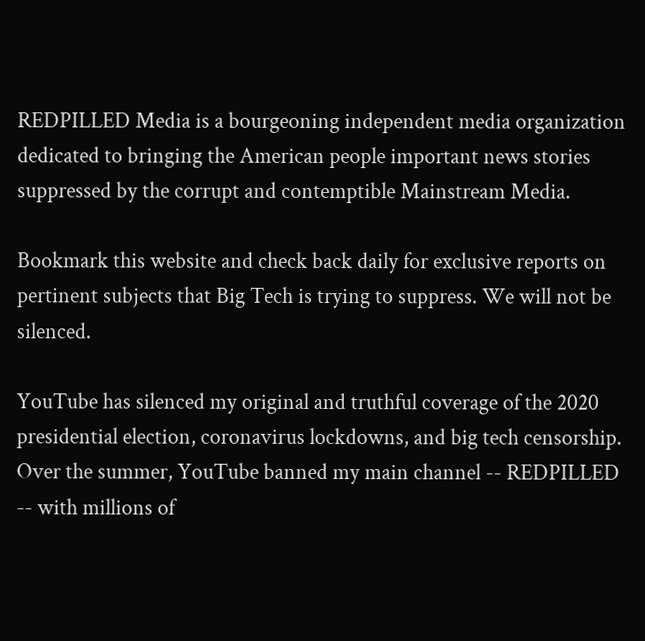REDPILLED Media is a bourgeoning independent media organization dedicated to bringing the American people important news stories suppressed by the corrupt and contemptible Mainstream Media.

Bookmark this website and check back daily for exclusive reports on pertinent subjects that Big Tech is trying to suppress. We will not be silenced.

YouTube has silenced my original and truthful coverage of the 2020 presidential election, coronavirus lockdowns, and big tech censorship. Over the summer, YouTube banned my main channel -- REDPILLED -- with millions of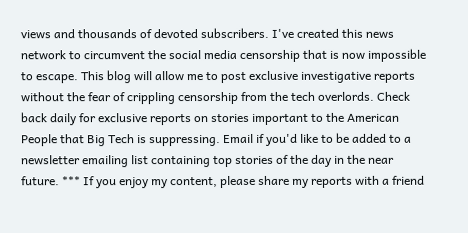views and thousands of devoted subscribers. I've created this news network to circumvent the social media censorship that is now impossible to escape. This blog will allow me to post exclusive investigative reports without the fear of crippling censorship from the tech overlords. Check back daily for exclusive reports on stories important to the American People that Big Tech is suppressing. Email if you'd like to be added to a newsletter emailing list containing top stories of the day in the near future. *** If you enjoy my content, please share my reports with a friend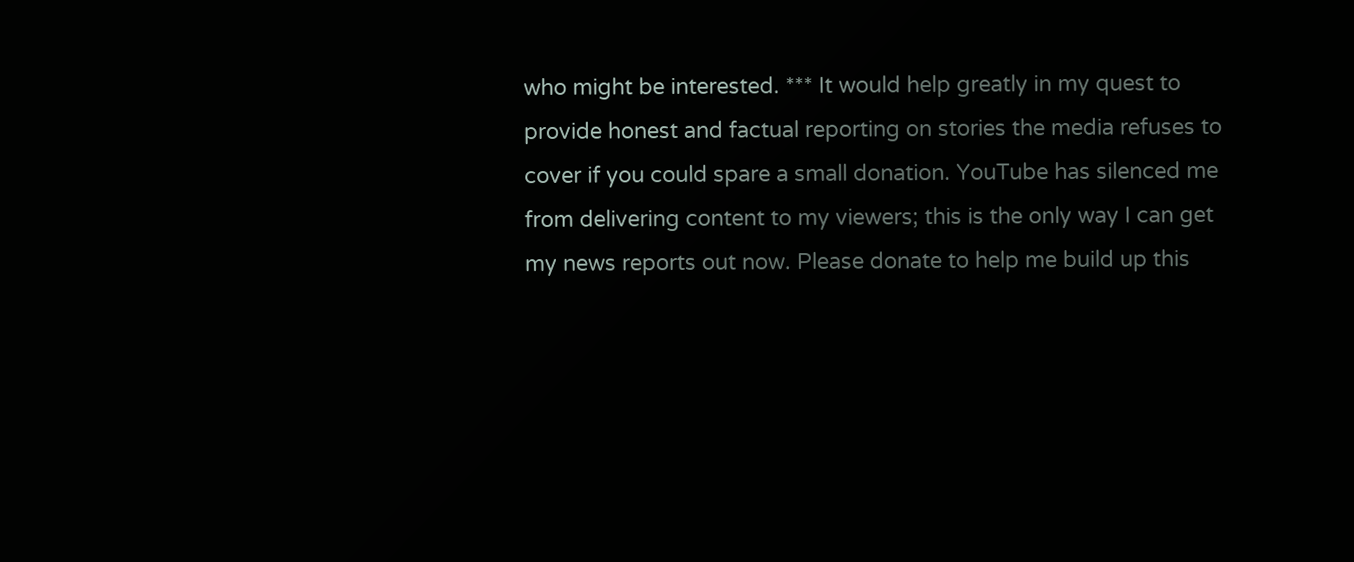who might be interested. *** It would help greatly in my quest to provide honest and factual reporting on stories the media refuses to cover if you could spare a small donation. YouTube has silenced me from delivering content to my viewers; this is the only way I can get my news reports out now. Please donate to help me build up this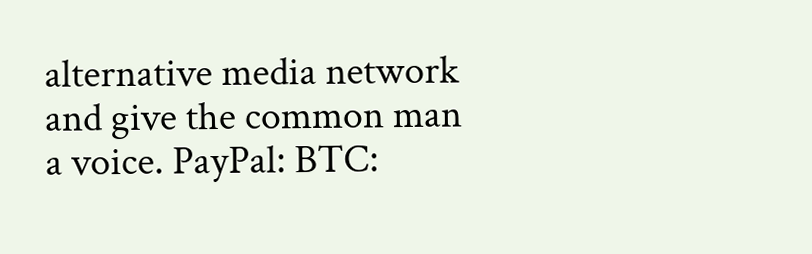alternative media network and give the common man a voice. PayPal: BTC: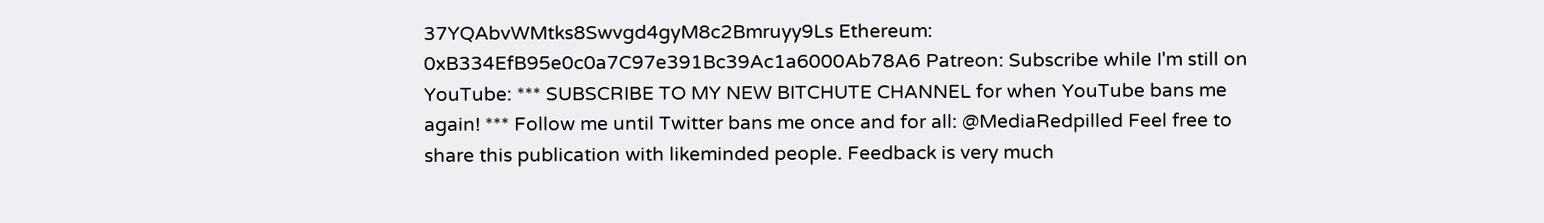37YQAbvWMtks8Swvgd4gyM8c2Bmruyy9Ls Ethereum: 0xB334EfB95e0c0a7C97e391Bc39Ac1a6000Ab78A6 Patreon: Subscribe while I'm still on YouTube: *** SUBSCRIBE TO MY NEW BITCHUTE CHANNEL for when YouTube bans me again! *** Follow me until Twitter bans me once and for all: @MediaRedpilled Feel free to share this publication with likeminded people. Feedback is very much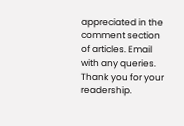appreciated in the comment section of articles. Email with any queries. Thank you for your readership.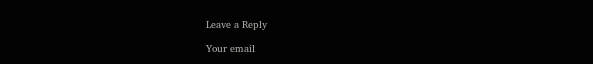Leave a Reply

Your email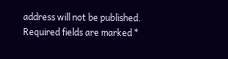address will not be published. Required fields are marked *